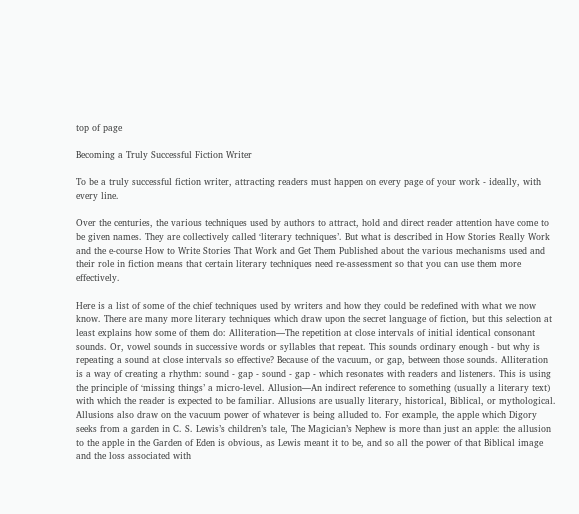top of page

Becoming a Truly Successful Fiction Writer

To be a truly successful fiction writer, attracting readers must happen on every page of your work - ideally, with every line.

Over the centuries, the various techniques used by authors to attract, hold and direct reader attention have come to be given names. They are collectively called ‘literary techniques’. But what is described in How Stories Really Work and the e-course How to Write Stories That Work and Get Them Published about the various mechanisms used and their role in fiction means that certain literary techniques need re-assessment so that you can use them more effectively.

Here is a list of some of the chief techniques used by writers and how they could be redefined with what we now know. There are many more literary techniques which draw upon the secret language of fiction, but this selection at least explains how some of them do: Alliteration—The repetition at close intervals of initial identical consonant sounds. Or, vowel sounds in successive words or syllables that repeat. This sounds ordinary enough - but why is repeating a sound at close intervals so effective? Because of the vacuum, or gap, between those sounds. Alliteration is a way of creating a rhythm: sound - gap - sound - gap - which resonates with readers and listeners. This is using the principle of ‘missing things’ a micro-level. Allusion—An indirect reference to something (usually a literary text) with which the reader is expected to be familiar. Allusions are usually literary, historical, Biblical, or mythological. Allusions also draw on the vacuum power of whatever is being alluded to. For example, the apple which Digory seeks from a garden in C. S. Lewis’s children’s tale, The Magician’s Nephew is more than just an apple: the allusion to the apple in the Garden of Eden is obvious, as Lewis meant it to be, and so all the power of that Biblical image and the loss associated with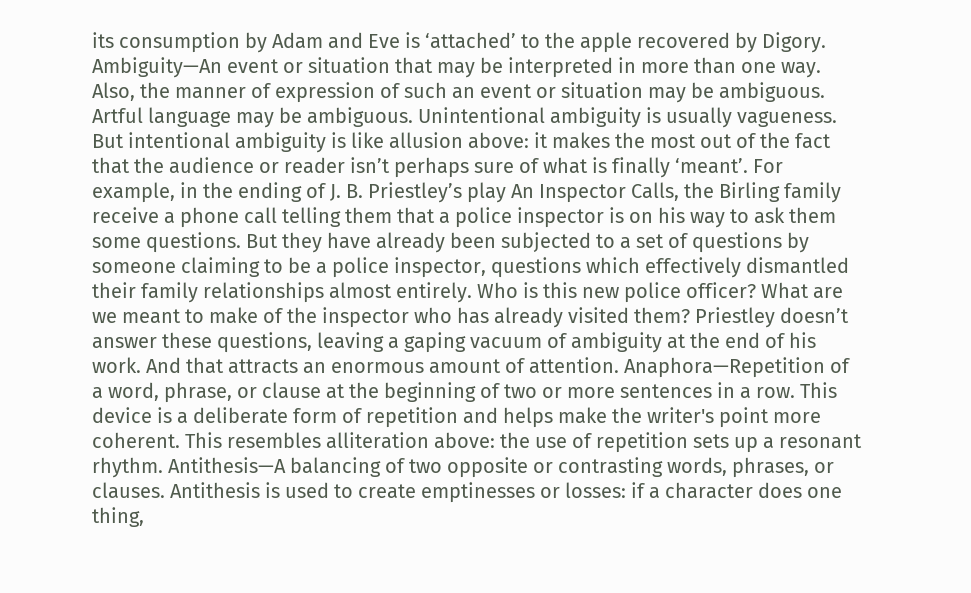its consumption by Adam and Eve is ‘attached’ to the apple recovered by Digory. Ambiguity—An event or situation that may be interpreted in more than one way. Also, the manner of expression of such an event or situation may be ambiguous. Artful language may be ambiguous. Unintentional ambiguity is usually vagueness. But intentional ambiguity is like allusion above: it makes the most out of the fact that the audience or reader isn’t perhaps sure of what is finally ‘meant’. For example, in the ending of J. B. Priestley’s play An Inspector Calls, the Birling family receive a phone call telling them that a police inspector is on his way to ask them some questions. But they have already been subjected to a set of questions by someone claiming to be a police inspector, questions which effectively dismantled their family relationships almost entirely. Who is this new police officer? What are we meant to make of the inspector who has already visited them? Priestley doesn’t answer these questions, leaving a gaping vacuum of ambiguity at the end of his work. And that attracts an enormous amount of attention. Anaphora—Repetition of a word, phrase, or clause at the beginning of two or more sentences in a row. This device is a deliberate form of repetition and helps make the writer's point more coherent. This resembles alliteration above: the use of repetition sets up a resonant rhythm. Antithesis—A balancing of two opposite or contrasting words, phrases, or clauses. Antithesis is used to create emptinesses or losses: if a character does one thing,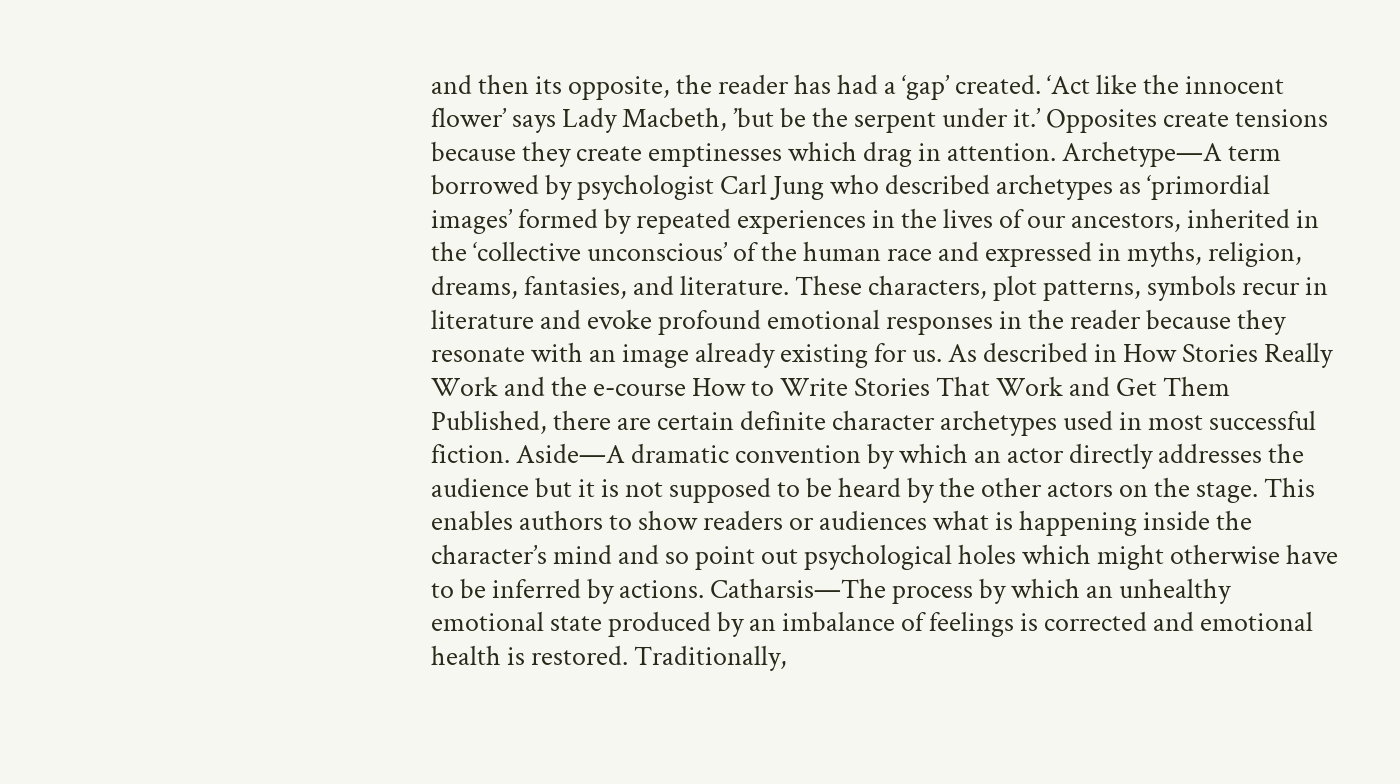and then its opposite, the reader has had a ‘gap’ created. ‘Act like the innocent flower’ says Lady Macbeth, ’but be the serpent under it.’ Opposites create tensions because they create emptinesses which drag in attention. Archetype—A term borrowed by psychologist Carl Jung who described archetypes as ‘primordial images’ formed by repeated experiences in the lives of our ancestors, inherited in the ‘collective unconscious’ of the human race and expressed in myths, religion, dreams, fantasies, and literature. These characters, plot patterns, symbols recur in literature and evoke profound emotional responses in the reader because they resonate with an image already existing for us. As described in How Stories Really Work and the e-course How to Write Stories That Work and Get Them Published, there are certain definite character archetypes used in most successful fiction. Aside—A dramatic convention by which an actor directly addresses the audience but it is not supposed to be heard by the other actors on the stage. This enables authors to show readers or audiences what is happening inside the character’s mind and so point out psychological holes which might otherwise have to be inferred by actions. Catharsis—The process by which an unhealthy emotional state produced by an imbalance of feelings is corrected and emotional health is restored. Traditionally,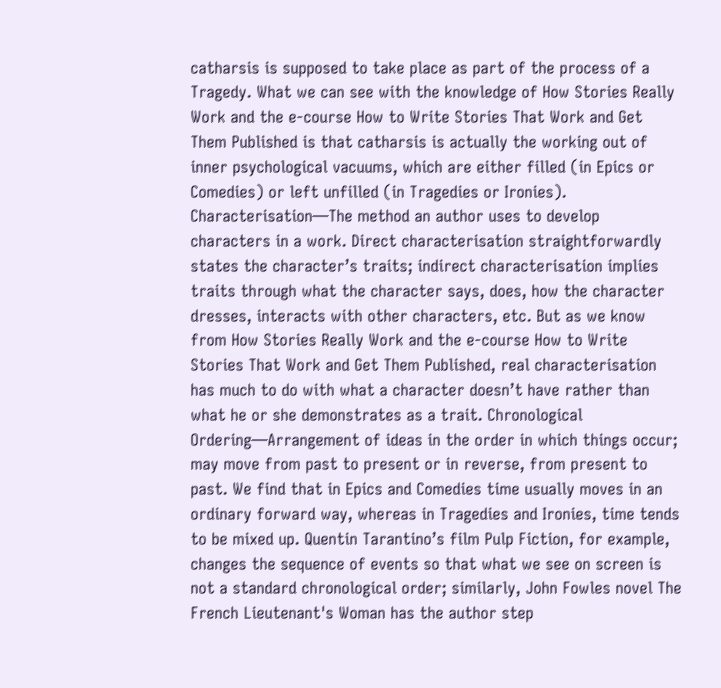catharsis is supposed to take place as part of the process of a Tragedy. What we can see with the knowledge of How Stories Really Work and the e-course How to Write Stories That Work and Get Them Published is that catharsis is actually the working out of inner psychological vacuums, which are either filled (in Epics or Comedies) or left unfilled (in Tragedies or Ironies). Characterisation—The method an author uses to develop characters in a work. Direct characterisation straightforwardly states the character’s traits; indirect characterisation implies traits through what the character says, does, how the character dresses, interacts with other characters, etc. But as we know from How Stories Really Work and the e-course How to Write Stories That Work and Get Them Published, real characterisation has much to do with what a character doesn’t have rather than what he or she demonstrates as a trait. Chronological Ordering—Arrangement of ideas in the order in which things occur; may move from past to present or in reverse, from present to past. We find that in Epics and Comedies time usually moves in an ordinary forward way, whereas in Tragedies and Ironies, time tends to be mixed up. Quentin Tarantino’s film Pulp Fiction, for example, changes the sequence of events so that what we see on screen is not a standard chronological order; similarly, John Fowles novel The French Lieutenant's Woman has the author step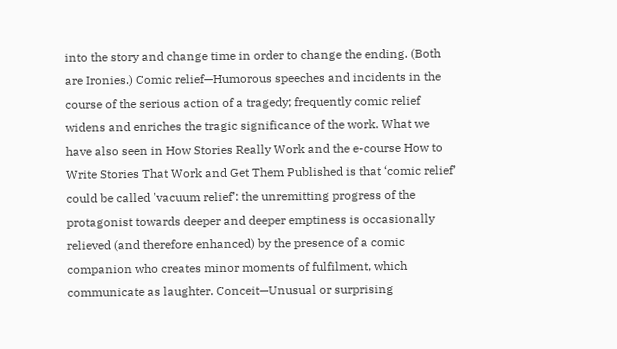into the story and change time in order to change the ending. (Both are Ironies.) Comic relief—Humorous speeches and incidents in the course of the serious action of a tragedy; frequently comic relief widens and enriches the tragic significance of the work. What we have also seen in How Stories Really Work and the e-course How to Write Stories That Work and Get Them Published is that ‘comic relief’ could be called 'vacuum relief’: the unremitting progress of the protagonist towards deeper and deeper emptiness is occasionally relieved (and therefore enhanced) by the presence of a comic companion who creates minor moments of fulfilment, which communicate as laughter. Conceit—Unusual or surprising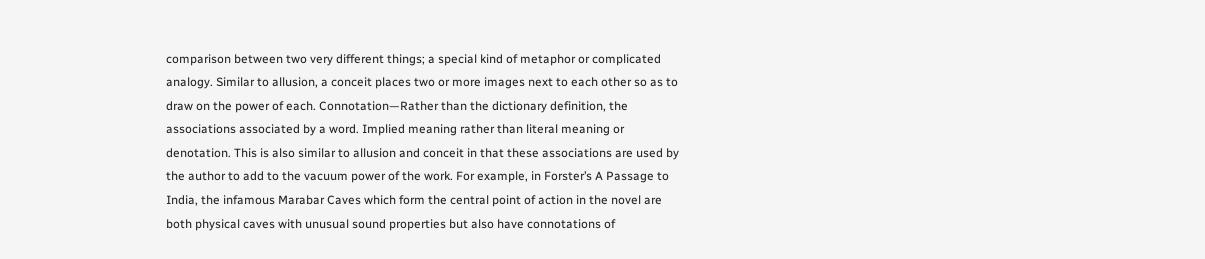comparison between two very different things; a special kind of metaphor or complicated analogy. Similar to allusion, a conceit places two or more images next to each other so as to draw on the power of each. Connotation—Rather than the dictionary definition, the associations associated by a word. Implied meaning rather than literal meaning or denotation. This is also similar to allusion and conceit in that these associations are used by the author to add to the vacuum power of the work. For example, in Forster’s A Passage to India, the infamous Marabar Caves which form the central point of action in the novel are both physical caves with unusual sound properties but also have connotations of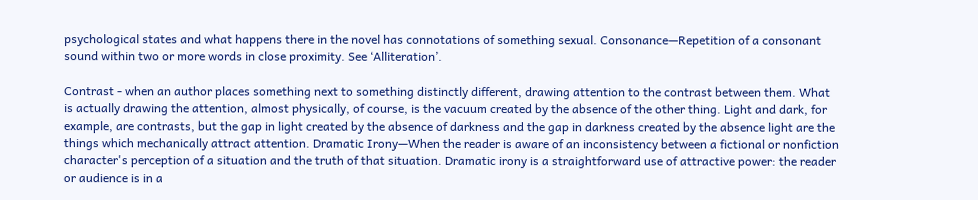psychological states and what happens there in the novel has connotations of something sexual. Consonance—Repetition of a consonant sound within two or more words in close proximity. See ‘Alliteration’.

Contrast - when an author places something next to something distinctly different, drawing attention to the contrast between them. What is actually drawing the attention, almost physically, of course, is the vacuum created by the absence of the other thing. Light and dark, for example, are contrasts, but the gap in light created by the absence of darkness and the gap in darkness created by the absence light are the things which mechanically attract attention. Dramatic Irony—When the reader is aware of an inconsistency between a fictional or nonfiction character's perception of a situation and the truth of that situation. Dramatic irony is a straightforward use of attractive power: the reader or audience is in a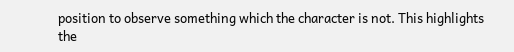position to observe something which the character is not. This highlights the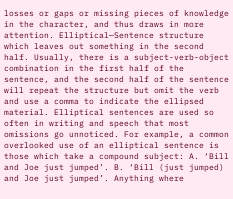losses or gaps or missing pieces of knowledge in the character, and thus draws in more attention. Elliptical—Sentence structure which leaves out something in the second half. Usually, there is a subject-verb-object combination in the first half of the sentence, and the second half of the sentence will repeat the structure but omit the verb and use a comma to indicate the ellipsed material. Elliptical sentences are used so often in writing and speech that most omissions go unnoticed. For example, a common overlooked use of an elliptical sentence is those which take a compound subject: A. ‘Bill and Joe just jumped’. B. ‘Bill (just jumped) and Joe just jumped’. Anything where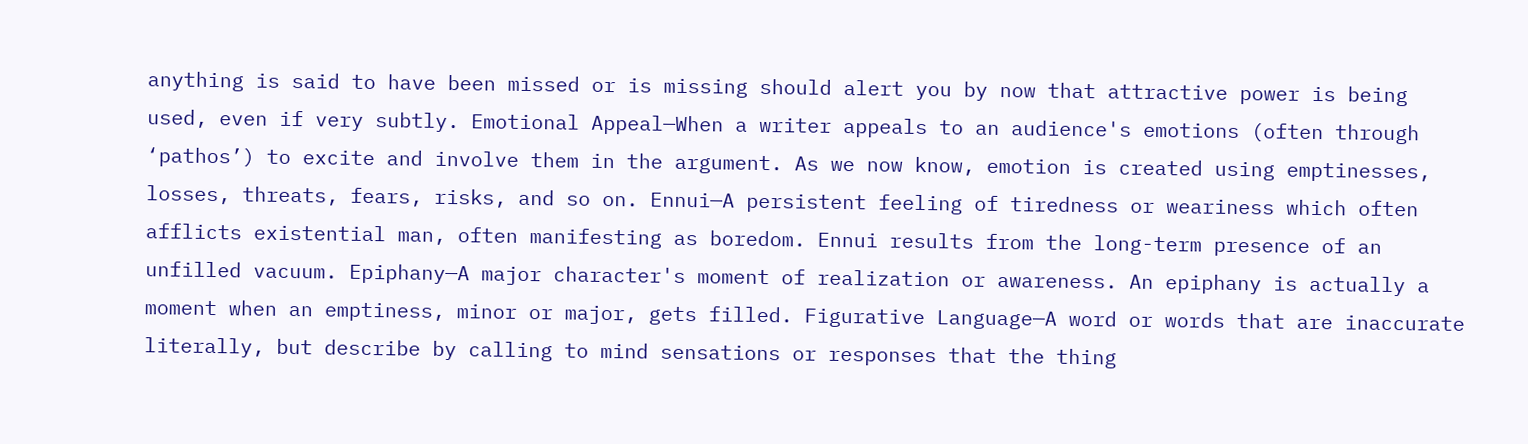anything is said to have been missed or is missing should alert you by now that attractive power is being used, even if very subtly. Emotional Appeal—When a writer appeals to an audience's emotions (often through ‘pathos’) to excite and involve them in the argument. As we now know, emotion is created using emptinesses, losses, threats, fears, risks, and so on. Ennui—A persistent feeling of tiredness or weariness which often afflicts existential man, often manifesting as boredom. Ennui results from the long-term presence of an unfilled vacuum. Epiphany—A major character's moment of realization or awareness. An epiphany is actually a moment when an emptiness, minor or major, gets filled. Figurative Language—A word or words that are inaccurate literally, but describe by calling to mind sensations or responses that the thing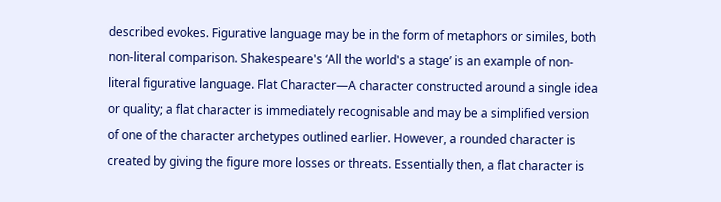described evokes. Figurative language may be in the form of metaphors or similes, both non-literal comparison. Shakespeare's ‘All the world's a stage’ is an example of non-literal figurative language. Flat Character—A character constructed around a single idea or quality; a flat character is immediately recognisable and may be a simplified version of one of the character archetypes outlined earlier. However, a rounded character is created by giving the figure more losses or threats. Essentially then, a flat character is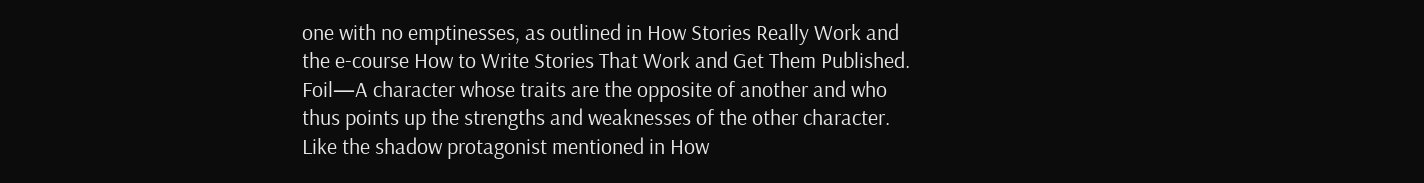one with no emptinesses, as outlined in How Stories Really Work and the e-course How to Write Stories That Work and Get Them Published. Foil—A character whose traits are the opposite of another and who thus points up the strengths and weaknesses of the other character. Like the shadow protagonist mentioned in How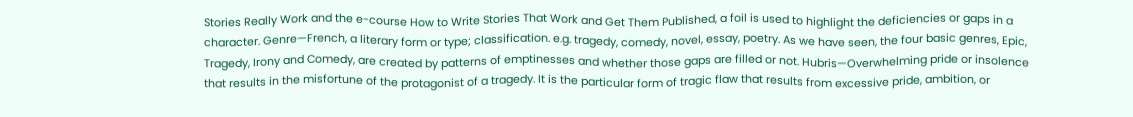Stories Really Work and the e-course How to Write Stories That Work and Get Them Published, a foil is used to highlight the deficiencies or gaps in a character. Genre—French, a literary form or type; classification. e.g. tragedy, comedy, novel, essay, poetry. As we have seen, the four basic genres, Epic, Tragedy, Irony and Comedy, are created by patterns of emptinesses and whether those gaps are filled or not. Hubris—Overwhelming pride or insolence that results in the misfortune of the protagonist of a tragedy. It is the particular form of tragic flaw that results from excessive pride, ambition, or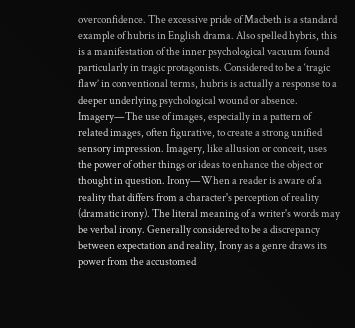overconfidence. The excessive pride of Macbeth is a standard example of hubris in English drama. Also spelled hybris, this is a manifestation of the inner psychological vacuum found particularly in tragic protagonists. Considered to be a ‘tragic flaw’ in conventional terms, hubris is actually a response to a deeper underlying psychological wound or absence. Imagery—The use of images, especially in a pattern of related images, often figurative, to create a strong unified sensory impression. Imagery, like allusion or conceit, uses the power of other things or ideas to enhance the object or thought in question. Irony—When a reader is aware of a reality that differs from a character's perception of reality (dramatic irony). The literal meaning of a writer's words may be verbal irony. Generally considered to be a discrepancy between expectation and reality, Irony as a genre draws its power from the accustomed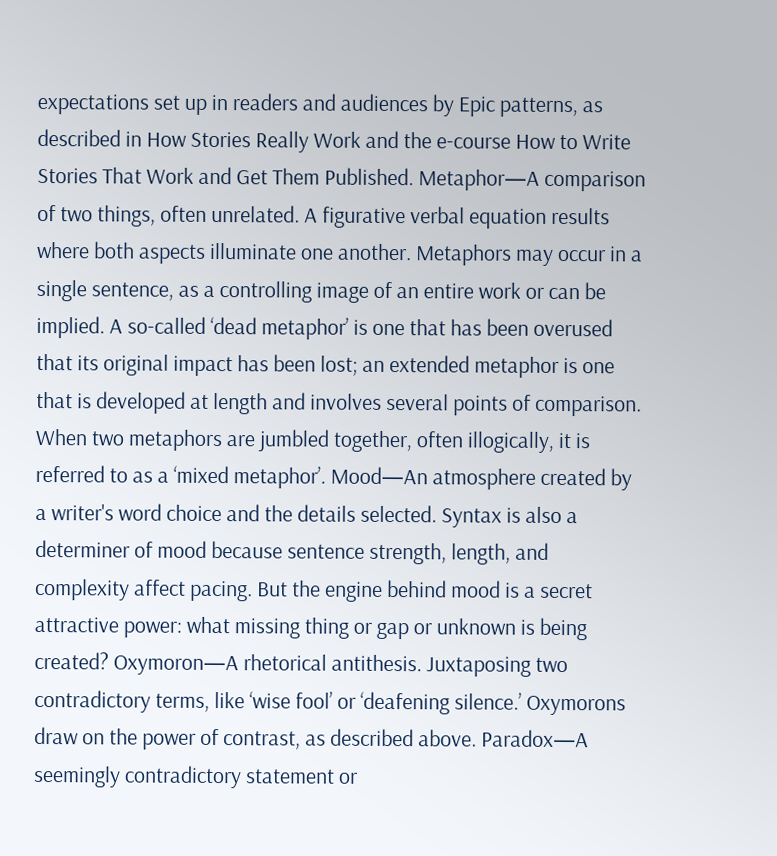expectations set up in readers and audiences by Epic patterns, as described in How Stories Really Work and the e-course How to Write Stories That Work and Get Them Published. Metaphor—A comparison of two things, often unrelated. A figurative verbal equation results where both aspects illuminate one another. Metaphors may occur in a single sentence, as a controlling image of an entire work or can be implied. A so-called ‘dead metaphor’ is one that has been overused that its original impact has been lost; an extended metaphor is one that is developed at length and involves several points of comparison. When two metaphors are jumbled together, often illogically, it is referred to as a ‘mixed metaphor’. Mood—An atmosphere created by a writer's word choice and the details selected. Syntax is also a determiner of mood because sentence strength, length, and complexity affect pacing. But the engine behind mood is a secret attractive power: what missing thing or gap or unknown is being created? Oxymoron—A rhetorical antithesis. Juxtaposing two contradictory terms, like ‘wise fool’ or ‘deafening silence.’ Oxymorons draw on the power of contrast, as described above. Paradox—A seemingly contradictory statement or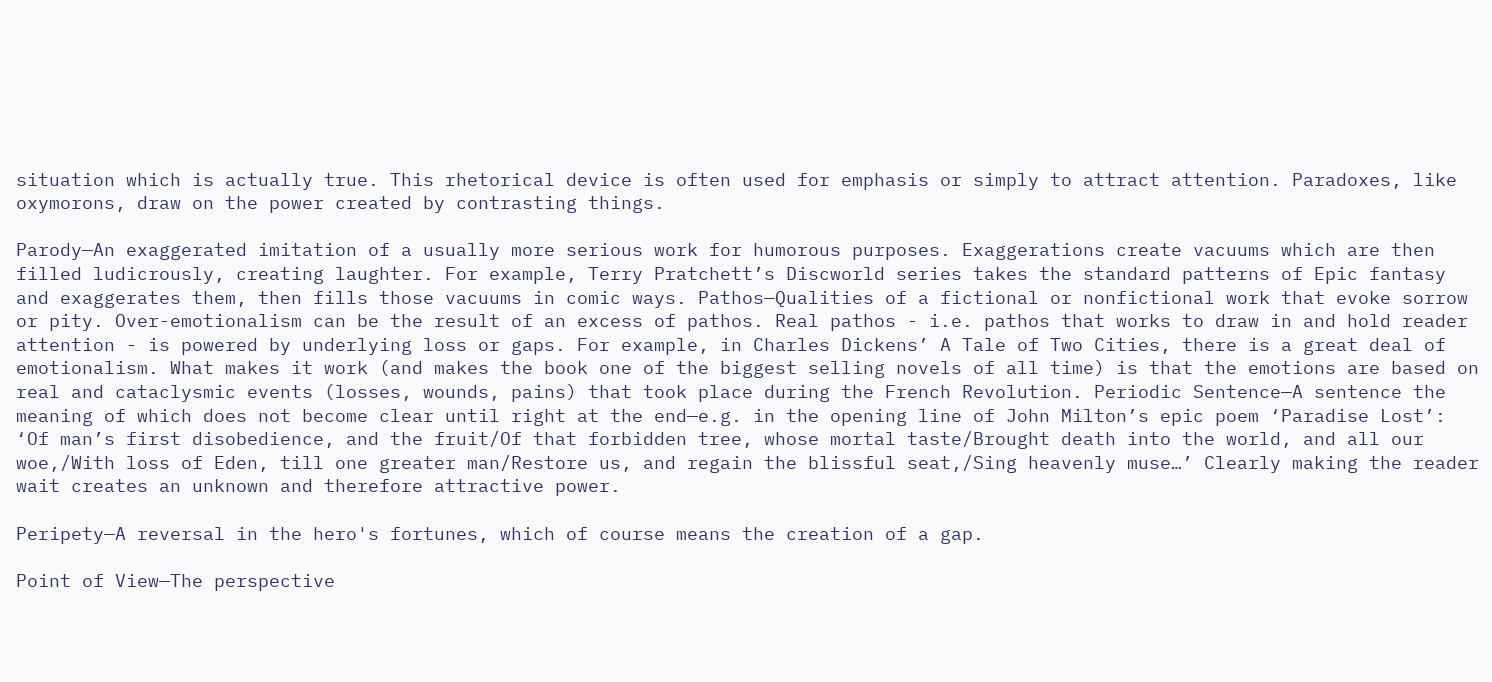situation which is actually true. This rhetorical device is often used for emphasis or simply to attract attention. Paradoxes, like oxymorons, draw on the power created by contrasting things.

Parody—An exaggerated imitation of a usually more serious work for humorous purposes. Exaggerations create vacuums which are then filled ludicrously, creating laughter. For example, Terry Pratchett’s Discworld series takes the standard patterns of Epic fantasy and exaggerates them, then fills those vacuums in comic ways. Pathos—Qualities of a fictional or nonfictional work that evoke sorrow or pity. Over-emotionalism can be the result of an excess of pathos. Real pathos - i.e. pathos that works to draw in and hold reader attention - is powered by underlying loss or gaps. For example, in Charles Dickens’ A Tale of Two Cities, there is a great deal of emotionalism. What makes it work (and makes the book one of the biggest selling novels of all time) is that the emotions are based on real and cataclysmic events (losses, wounds, pains) that took place during the French Revolution. Periodic Sentence—A sentence the meaning of which does not become clear until right at the end—e.g. in the opening line of John Milton’s epic poem ‘Paradise Lost’: ‘Of man’s first disobedience, and the fruit/Of that forbidden tree, whose mortal taste/Brought death into the world, and all our woe,/With loss of Eden, till one greater man/Restore us, and regain the blissful seat,/Sing heavenly muse…’ Clearly making the reader wait creates an unknown and therefore attractive power.

Peripety—A reversal in the hero's fortunes, which of course means the creation of a gap.

Point of View—The perspective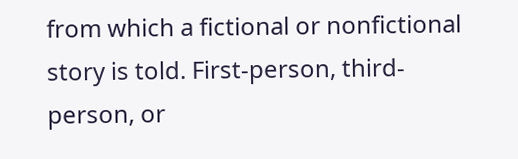from which a fictional or nonfictional story is told. First-person, third-person, or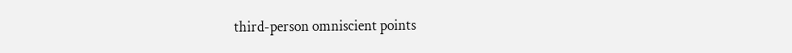third-person omniscient points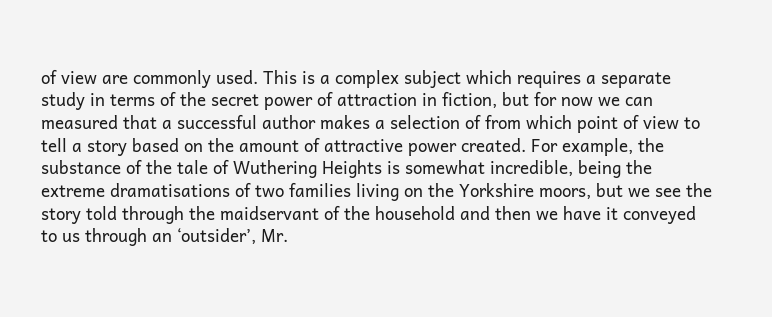of view are commonly used. This is a complex subject which requires a separate study in terms of the secret power of attraction in fiction, but for now we can measured that a successful author makes a selection of from which point of view to tell a story based on the amount of attractive power created. For example, the substance of the tale of Wuthering Heights is somewhat incredible, being the extreme dramatisations of two families living on the Yorkshire moors, but we see the story told through the maidservant of the household and then we have it conveyed to us through an ‘outsider’, Mr.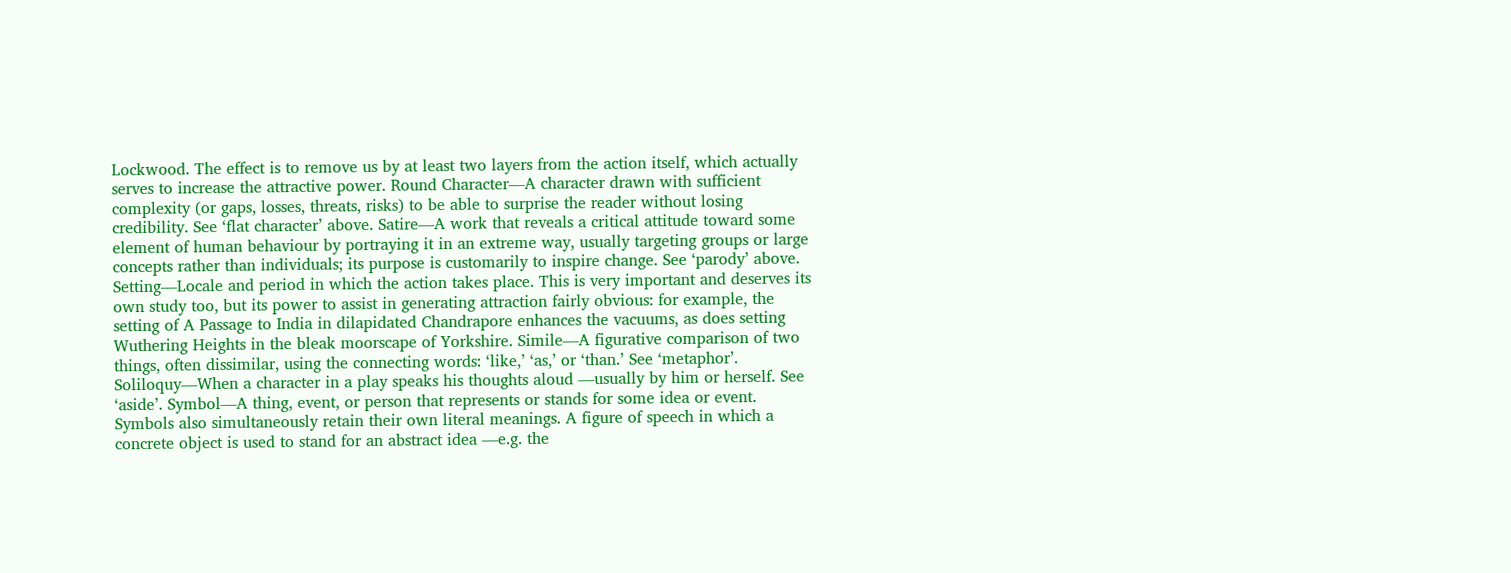Lockwood. The effect is to remove us by at least two layers from the action itself, which actually serves to increase the attractive power. Round Character—A character drawn with sufficient complexity (or gaps, losses, threats, risks) to be able to surprise the reader without losing credibility. See ‘flat character’ above. Satire—A work that reveals a critical attitude toward some element of human behaviour by portraying it in an extreme way, usually targeting groups or large concepts rather than individuals; its purpose is customarily to inspire change. See ‘parody’ above. Setting—Locale and period in which the action takes place. This is very important and deserves its own study too, but its power to assist in generating attraction fairly obvious: for example, the setting of A Passage to India in dilapidated Chandrapore enhances the vacuums, as does setting Wuthering Heights in the bleak moorscape of Yorkshire. Simile—A figurative comparison of two things, often dissimilar, using the connecting words: ‘like,’ ‘as,’ or ‘than.’ See ‘metaphor’. Soliloquy—When a character in a play speaks his thoughts aloud —usually by him or herself. See ‘aside’. Symbol—A thing, event, or person that represents or stands for some idea or event. Symbols also simultaneously retain their own literal meanings. A figure of speech in which a concrete object is used to stand for an abstract idea —e.g. the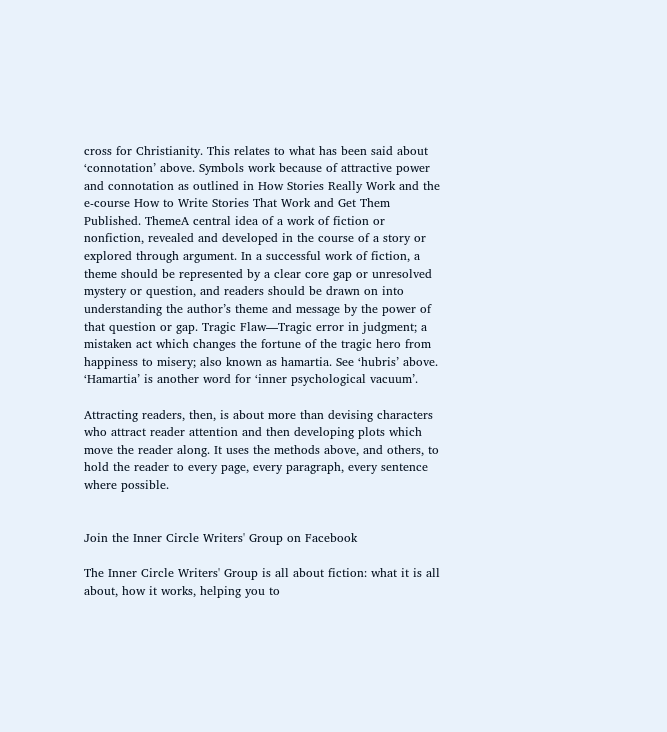cross for Christianity. This relates to what has been said about ‘connotation’ above. Symbols work because of attractive power and connotation as outlined in How Stories Really Work and the e-course How to Write Stories That Work and Get Them Published. ThemeA central idea of a work of fiction or nonfiction, revealed and developed in the course of a story or explored through argument. In a successful work of fiction, a theme should be represented by a clear core gap or unresolved mystery or question, and readers should be drawn on into understanding the author’s theme and message by the power of that question or gap. Tragic Flaw—Tragic error in judgment; a mistaken act which changes the fortune of the tragic hero from happiness to misery; also known as hamartia. See ‘hubris’ above. ‘Hamartia’ is another word for ‘inner psychological vacuum’.

Attracting readers, then, is about more than devising characters who attract reader attention and then developing plots which move the reader along. It uses the methods above, and others, to hold the reader to every page, every paragraph, every sentence where possible.


Join the Inner Circle Writers' Group on Facebook

The Inner Circle Writers' Group is all about fiction: what it is all about, how it works, helping you to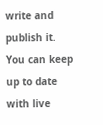write and publish it. You can keep up to date with live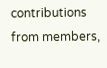contributions from members,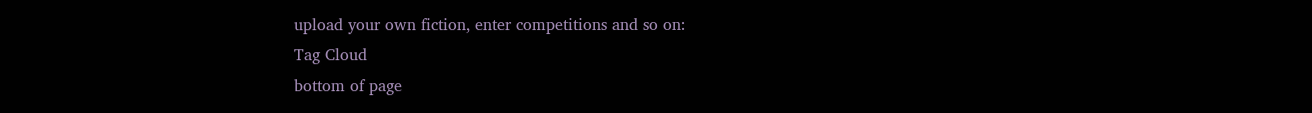upload your own fiction, enter competitions and so on:
Tag Cloud
bottom of page